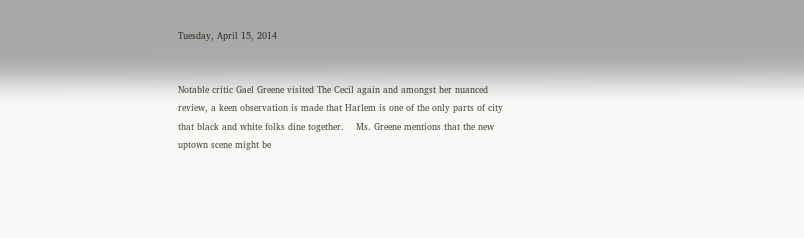Tuesday, April 15, 2014


Notable critic Gael Greene visited The Cecil again and amongst her nuanced review, a keen observation is made that Harlem is one of the only parts of city that black and white folks dine together.    Ms. Greene mentions that the new uptown scene might be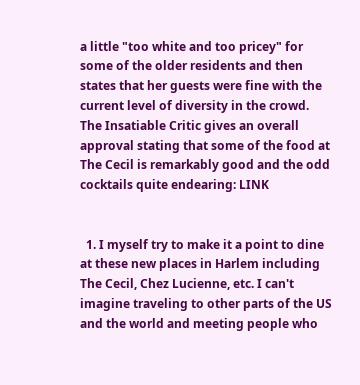a little "too white and too pricey" for some of the older residents and then states that her guests were fine with the current level of diversity in the crowd.  The Insatiable Critic gives an overall approval stating that some of the food at The Cecil is remarkably good and the odd cocktails quite endearing: LINK


  1. I myself try to make it a point to dine at these new places in Harlem including The Cecil, Chez Lucienne, etc. I can't imagine traveling to other parts of the US and the world and meeting people who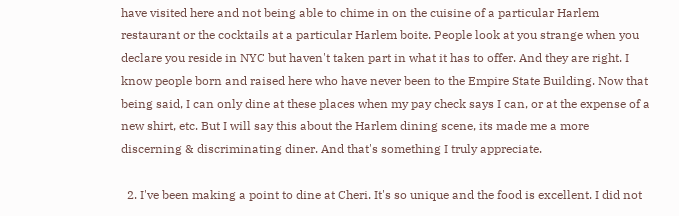have visited here and not being able to chime in on the cuisine of a particular Harlem restaurant or the cocktails at a particular Harlem boite. People look at you strange when you declare you reside in NYC but haven't taken part in what it has to offer. And they are right. I know people born and raised here who have never been to the Empire State Building. Now that being said, I can only dine at these places when my pay check says I can, or at the expense of a new shirt, etc. But I will say this about the Harlem dining scene, its made me a more discerning & discriminating diner. And that's something I truly appreciate.

  2. I've been making a point to dine at Cheri. It's so unique and the food is excellent. I did not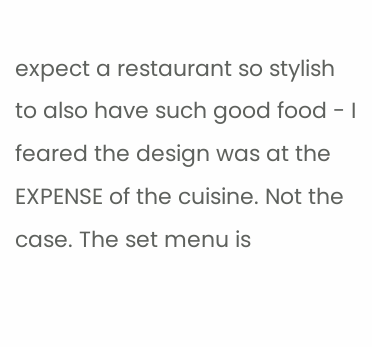expect a restaurant so stylish to also have such good food - I feared the design was at the EXPENSE of the cuisine. Not the case. The set menu is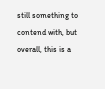still something to contend with, but overall, this is a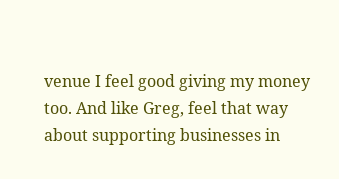venue I feel good giving my money too. And like Greg, feel that way about supporting businesses in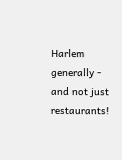Harlem generally - and not just restaurants!